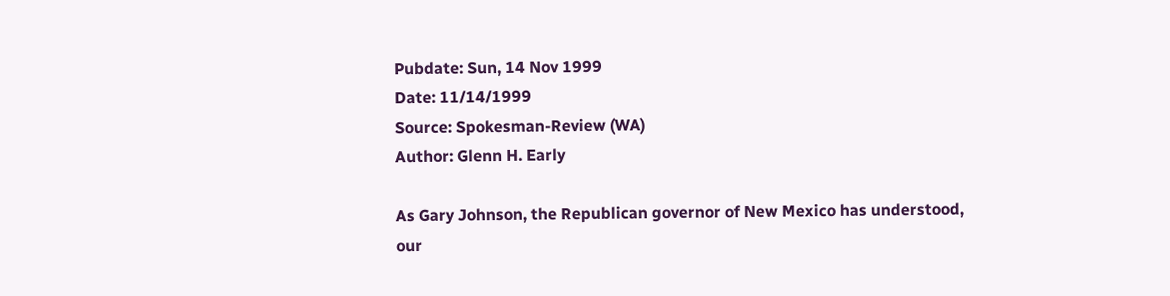Pubdate: Sun, 14 Nov 1999
Date: 11/14/1999
Source: Spokesman-Review (WA)
Author: Glenn H. Early

As Gary Johnson, the Republican governor of New Mexico has understood,
our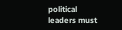political leaders must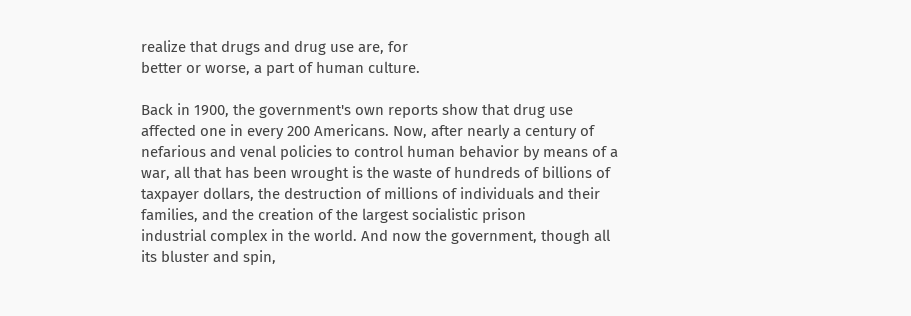realize that drugs and drug use are, for
better or worse, a part of human culture.

Back in 1900, the government's own reports show that drug use
affected one in every 200 Americans. Now, after nearly a century of
nefarious and venal policies to control human behavior by means of a
war, all that has been wrought is the waste of hundreds of billions of
taxpayer dollars, the destruction of millions of individuals and their
families, and the creation of the largest socialistic prison
industrial complex in the world. And now the government, though all
its bluster and spin,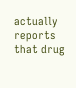actually reports that drug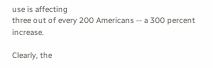use is affecting
three out of every 200 Americans -- a 300 percent increase.

Clearly, the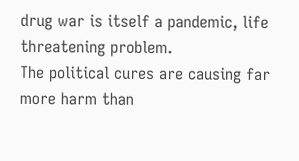drug war is itself a pandemic, life threatening problem.
The political cures are causing far more harm than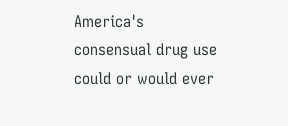America's
consensual drug use could or would ever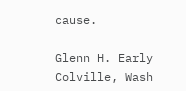cause.

Glenn H. Early
Colville, Wash